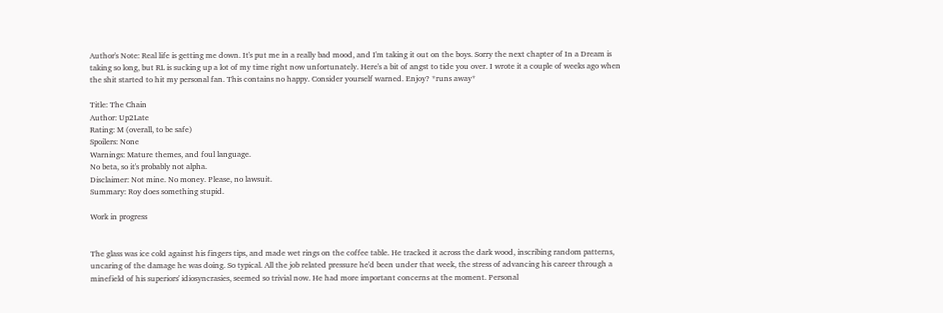Author's Note: Real life is getting me down. It's put me in a really bad mood, and I'm taking it out on the boys. Sorry the next chapter of In a Dream is taking so long, but RL is sucking up a lot of my time right now unfortunately. Here's a bit of angst to tide you over. I wrote it a couple of weeks ago when the shit started to hit my personal fan. This contains no happy. Consider yourself warned. Enjoy? *runs away*

Title: The Chain
Author: Up2Late
Rating: M (overall, to be safe)
Spoilers: None
Warnings: Mature themes, and foul language.
No beta, so it's probably not alpha.
Disclaimer: Not mine. No money. Please, no lawsuit.
Summary: Roy does something stupid.

Work in progress


The glass was ice cold against his fingers tips, and made wet rings on the coffee table. He tracked it across the dark wood, inscribing random patterns, uncaring of the damage he was doing. So typical. All the job related pressure he'd been under that week, the stress of advancing his career through a minefield of his superiors' idiosyncrasies, seemed so trivial now. He had more important concerns at the moment. Personal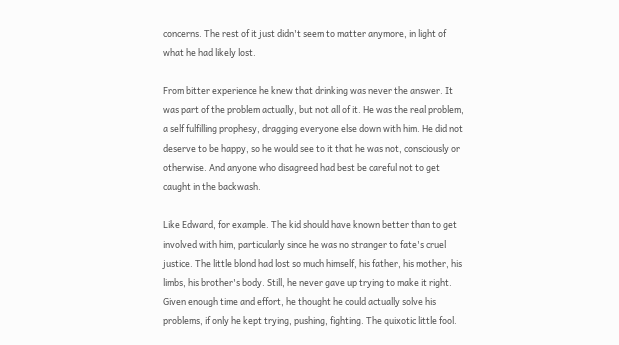concerns. The rest of it just didn't seem to matter anymore, in light of what he had likely lost.

From bitter experience he knew that drinking was never the answer. It was part of the problem actually, but not all of it. He was the real problem, a self fulfilling prophesy, dragging everyone else down with him. He did not deserve to be happy, so he would see to it that he was not, consciously or otherwise. And anyone who disagreed had best be careful not to get caught in the backwash.

Like Edward, for example. The kid should have known better than to get involved with him, particularly since he was no stranger to fate's cruel justice. The little blond had lost so much himself, his father, his mother, his limbs, his brother's body. Still, he never gave up trying to make it right. Given enough time and effort, he thought he could actually solve his problems, if only he kept trying, pushing, fighting. The quixotic little fool.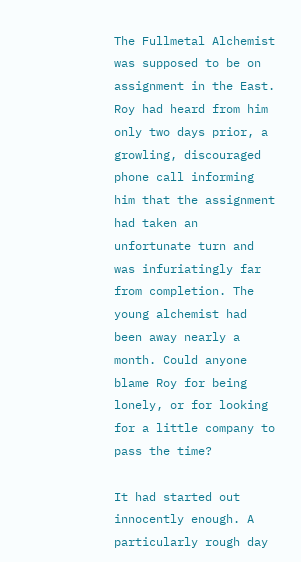The Fullmetal Alchemist was supposed to be on assignment in the East. Roy had heard from him only two days prior, a growling, discouraged phone call informing him that the assignment had taken an unfortunate turn and was infuriatingly far from completion. The young alchemist had been away nearly a month. Could anyone blame Roy for being lonely, or for looking for a little company to pass the time?

It had started out innocently enough. A particularly rough day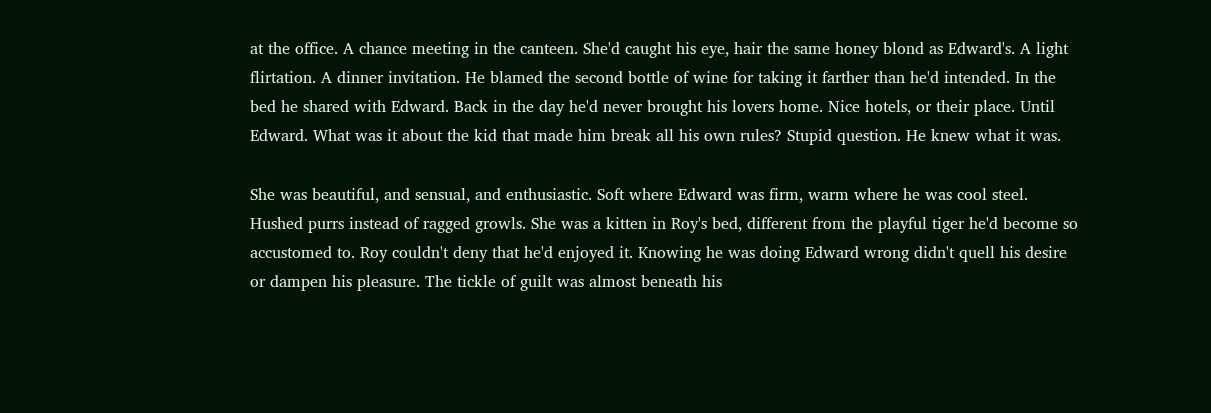at the office. A chance meeting in the canteen. She'd caught his eye, hair the same honey blond as Edward's. A light flirtation. A dinner invitation. He blamed the second bottle of wine for taking it farther than he'd intended. In the bed he shared with Edward. Back in the day he'd never brought his lovers home. Nice hotels, or their place. Until Edward. What was it about the kid that made him break all his own rules? Stupid question. He knew what it was.

She was beautiful, and sensual, and enthusiastic. Soft where Edward was firm, warm where he was cool steel. Hushed purrs instead of ragged growls. She was a kitten in Roy's bed, different from the playful tiger he'd become so accustomed to. Roy couldn't deny that he'd enjoyed it. Knowing he was doing Edward wrong didn't quell his desire or dampen his pleasure. The tickle of guilt was almost beneath his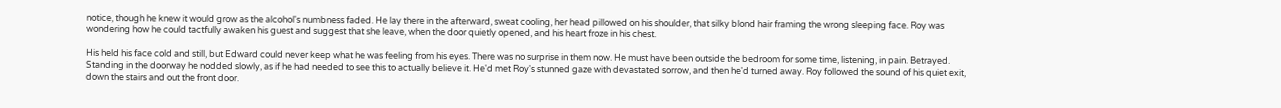notice, though he knew it would grow as the alcohol's numbness faded. He lay there in the afterward, sweat cooling, her head pillowed on his shoulder, that silky blond hair framing the wrong sleeping face. Roy was wondering how he could tactfully awaken his guest and suggest that she leave, when the door quietly opened, and his heart froze in his chest.

His held his face cold and still, but Edward could never keep what he was feeling from his eyes. There was no surprise in them now. He must have been outside the bedroom for some time, listening, in pain. Betrayed. Standing in the doorway he nodded slowly, as if he had needed to see this to actually believe it. He'd met Roy's stunned gaze with devastated sorrow, and then he'd turned away. Roy followed the sound of his quiet exit, down the stairs and out the front door.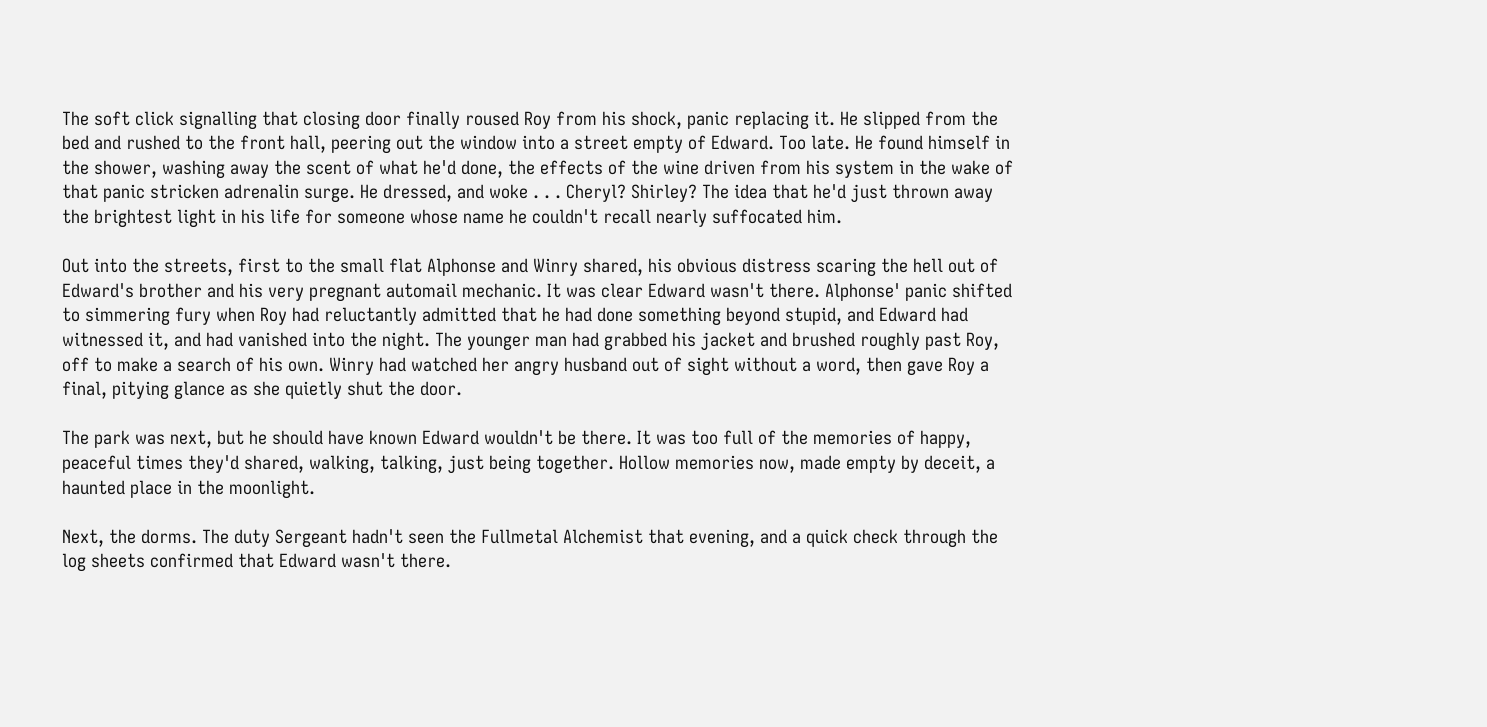The soft click signalling that closing door finally roused Roy from his shock, panic replacing it. He slipped from the bed and rushed to the front hall, peering out the window into a street empty of Edward. Too late. He found himself in the shower, washing away the scent of what he'd done, the effects of the wine driven from his system in the wake of that panic stricken adrenalin surge. He dressed, and woke . . . Cheryl? Shirley? The idea that he'd just thrown away the brightest light in his life for someone whose name he couldn't recall nearly suffocated him.

Out into the streets, first to the small flat Alphonse and Winry shared, his obvious distress scaring the hell out of Edward's brother and his very pregnant automail mechanic. It was clear Edward wasn't there. Alphonse' panic shifted to simmering fury when Roy had reluctantly admitted that he had done something beyond stupid, and Edward had witnessed it, and had vanished into the night. The younger man had grabbed his jacket and brushed roughly past Roy, off to make a search of his own. Winry had watched her angry husband out of sight without a word, then gave Roy a final, pitying glance as she quietly shut the door.

The park was next, but he should have known Edward wouldn't be there. It was too full of the memories of happy, peaceful times they'd shared, walking, talking, just being together. Hollow memories now, made empty by deceit, a haunted place in the moonlight.

Next, the dorms. The duty Sergeant hadn't seen the Fullmetal Alchemist that evening, and a quick check through the log sheets confirmed that Edward wasn't there.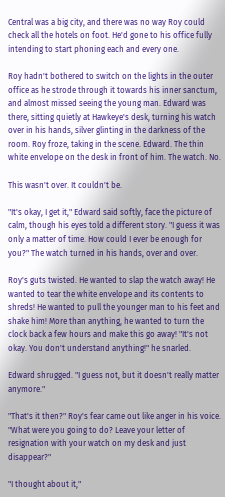Central was a big city, and there was no way Roy could check all the hotels on foot. He'd gone to his office fully intending to start phoning each and every one.

Roy hadn't bothered to switch on the lights in the outer office as he strode through it towards his inner sanctum, and almost missed seeing the young man. Edward was there, sitting quietly at Hawkeye's desk, turning his watch over in his hands, silver glinting in the darkness of the room. Roy froze, taking in the scene. Edward. The thin white envelope on the desk in front of him. The watch. No.

This wasn't over. It couldn't be.

"It's okay, I get it," Edward said softly, face the picture of calm, though his eyes told a different story. "I guess it was only a matter of time. How could I ever be enough for you?" The watch turned in his hands, over and over.

Roy's guts twisted. He wanted to slap the watch away! He wanted to tear the white envelope and its contents to shreds! He wanted to pull the younger man to his feet and shake him! More than anything, he wanted to turn the clock back a few hours and make this go away! "It's not okay. You don't understand anything!" he snarled.

Edward shrugged. "I guess not, but it doesn't really matter anymore."

"That's it then?" Roy's fear came out like anger in his voice. "What were you going to do? Leave your letter of resignation with your watch on my desk and just disappear?"

"I thought about it,"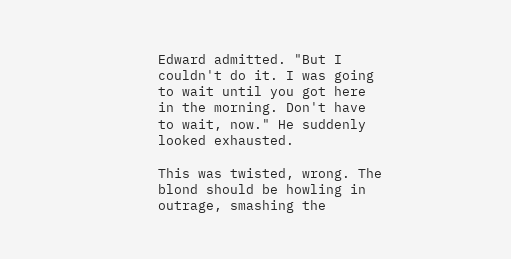Edward admitted. "But I couldn't do it. I was going to wait until you got here in the morning. Don't have to wait, now." He suddenly looked exhausted.

This was twisted, wrong. The blond should be howling in outrage, smashing the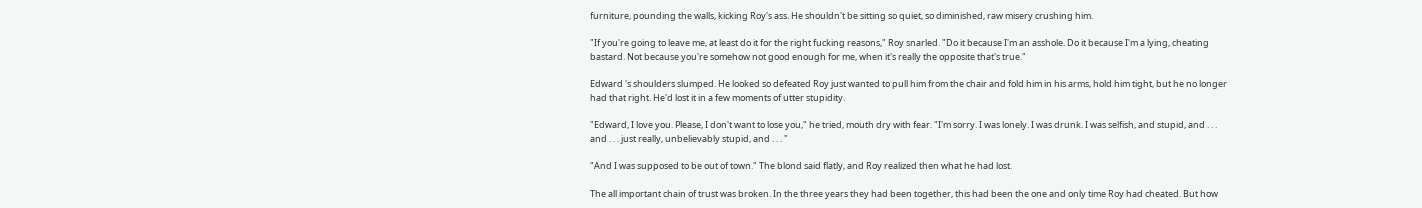furniture, pounding the walls, kicking Roy's ass. He shouldn't be sitting so quiet, so diminished, raw misery crushing him.

"If you're going to leave me, at least do it for the right fucking reasons," Roy snarled. "Do it because I'm an asshole. Do it because I'm a lying, cheating bastard. Not because you're somehow not good enough for me, when it's really the opposite that's true."

Edward 's shoulders slumped. He looked so defeated Roy just wanted to pull him from the chair and fold him in his arms, hold him tight, but he no longer had that right. He'd lost it in a few moments of utter stupidity.

"Edward, I love you. Please, I don't want to lose you," he tried, mouth dry with fear. "I'm sorry. I was lonely. I was drunk. I was selfish, and stupid, and . . . and . . . just really, unbelievably stupid, and . . . "

"And I was supposed to be out of town." The blond said flatly, and Roy realized then what he had lost.

The all important chain of trust was broken. In the three years they had been together, this had been the one and only time Roy had cheated. But how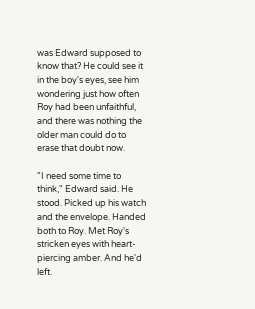was Edward supposed to know that? He could see it in the boy's eyes, see him wondering just how often Roy had been unfaithful, and there was nothing the older man could do to erase that doubt now.

"I need some time to think," Edward said. He stood. Picked up his watch and the envelope. Handed both to Roy. Met Roy's stricken eyes with heart-piercing amber. And he'd left.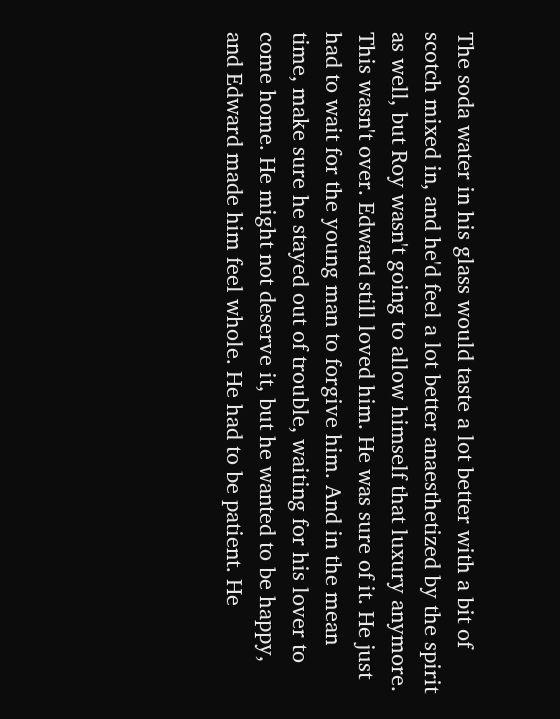The soda water in his glass would taste a lot better with a bit of scotch mixed in, and he'd feel a lot better anaesthetized by the spirit as well, but Roy wasn't going to allow himself that luxury anymore. This wasn't over. Edward still loved him. He was sure of it. He just had to wait for the young man to forgive him. And in the mean time, make sure he stayed out of trouble, waiting for his lover to come home. He might not deserve it, but he wanted to be happy, and Edward made him feel whole. He had to be patient. He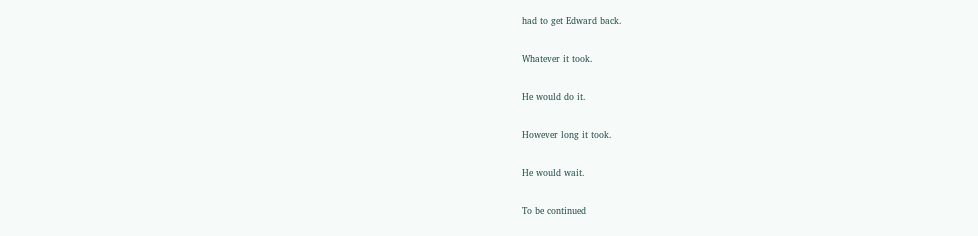had to get Edward back.

Whatever it took.

He would do it.

However long it took.

He would wait.

To be continued